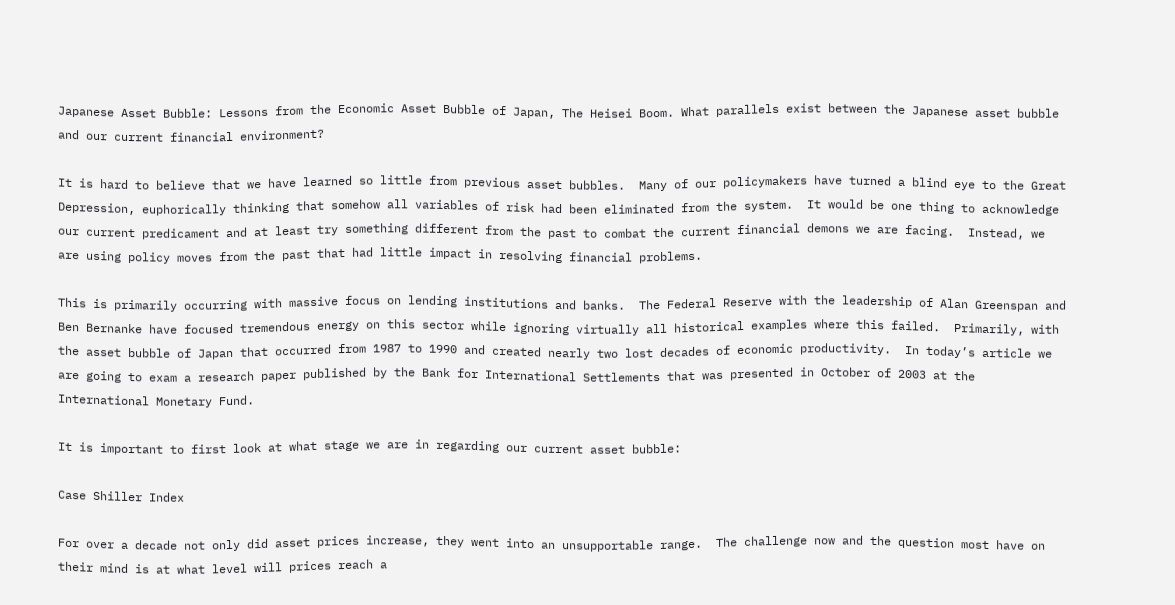Japanese Asset Bubble: Lessons from the Economic Asset Bubble of Japan, The Heisei Boom. What parallels exist between the Japanese asset bubble and our current financial environment?

It is hard to believe that we have learned so little from previous asset bubbles.  Many of our policymakers have turned a blind eye to the Great Depression, euphorically thinking that somehow all variables of risk had been eliminated from the system.  It would be one thing to acknowledge our current predicament and at least try something different from the past to combat the current financial demons we are facing.  Instead, we are using policy moves from the past that had little impact in resolving financial problems.

This is primarily occurring with massive focus on lending institutions and banks.  The Federal Reserve with the leadership of Alan Greenspan and Ben Bernanke have focused tremendous energy on this sector while ignoring virtually all historical examples where this failed.  Primarily, with the asset bubble of Japan that occurred from 1987 to 1990 and created nearly two lost decades of economic productivity.  In today’s article we are going to exam a research paper published by the Bank for International Settlements that was presented in October of 2003 at the International Monetary Fund.

It is important to first look at what stage we are in regarding our current asset bubble:

Case Shiller Index

For over a decade not only did asset prices increase, they went into an unsupportable range.  The challenge now and the question most have on their mind is at what level will prices reach a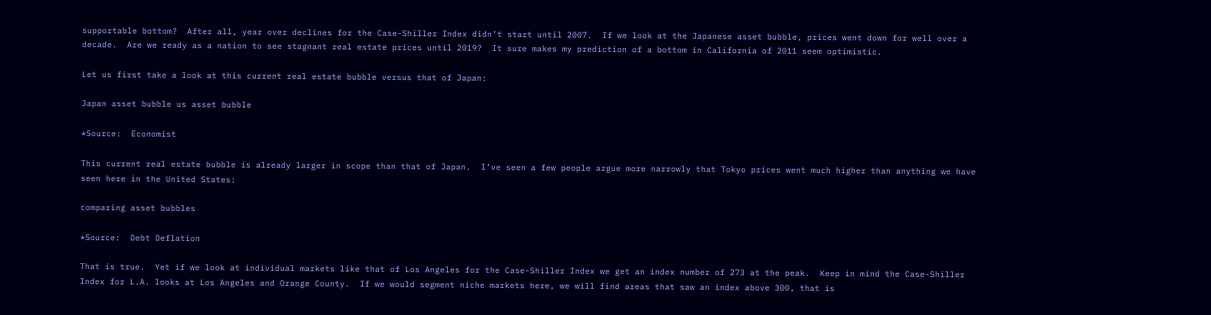supportable bottom?  After all, year over declines for the Case-Shiller Index didn’t start until 2007.  If we look at the Japanese asset bubble, prices went down for well over a decade.  Are we ready as a nation to see stagnant real estate prices until 2019?  It sure makes my prediction of a bottom in California of 2011 seem optimistic.

Let us first take a look at this current real estate bubble versus that of Japan:

Japan asset bubble us asset bubble

*Source:  Economist

This current real estate bubble is already larger in scope than that of Japan.  I’ve seen a few people argue more narrowly that Tokyo prices went much higher than anything we have seen here in the United States:

comparing asset bubbles

*Source:  Debt Deflation

That is true.  Yet if we look at individual markets like that of Los Angeles for the Case-Shiller Index we get an index number of 273 at the peak.  Keep in mind the Case-Shiller Index for L.A. looks at Los Angeles and Orange County.  If we would segment niche markets here, we will find areas that saw an index above 300, that is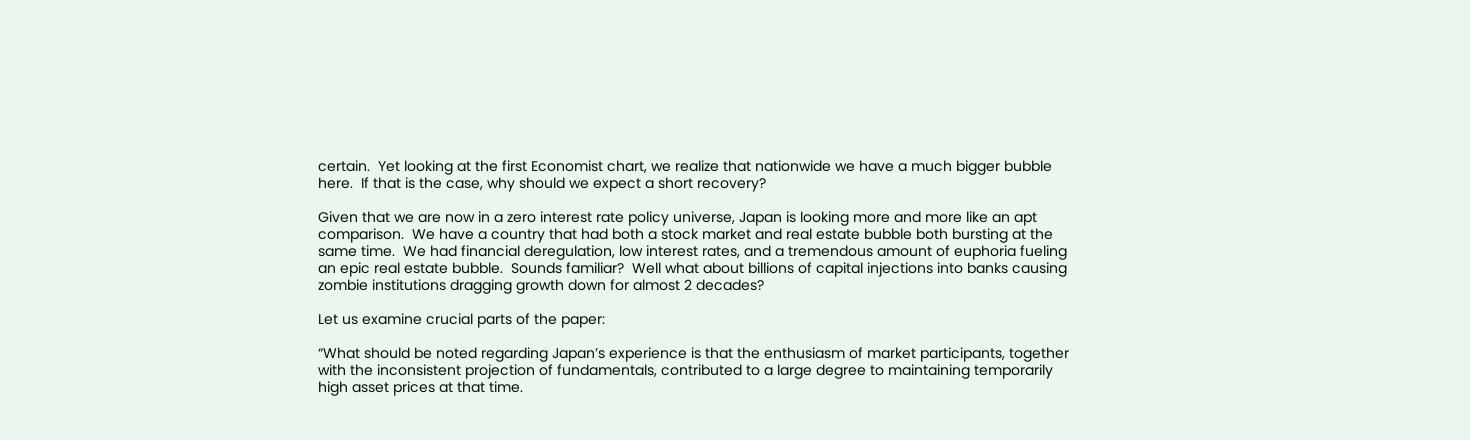certain.  Yet looking at the first Economist chart, we realize that nationwide we have a much bigger bubble here.  If that is the case, why should we expect a short recovery?

Given that we are now in a zero interest rate policy universe, Japan is looking more and more like an apt comparison.  We have a country that had both a stock market and real estate bubble both bursting at the same time.  We had financial deregulation, low interest rates, and a tremendous amount of euphoria fueling an epic real estate bubble.  Sounds familiar?  Well what about billions of capital injections into banks causing zombie institutions dragging growth down for almost 2 decades?

Let us examine crucial parts of the paper:

“What should be noted regarding Japan’s experience is that the enthusiasm of market participants, together with the inconsistent projection of fundamentals, contributed to a large degree to maintaining temporarily high asset prices at that time.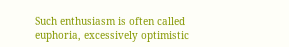Such enthusiasm is often called euphoria, excessively optimistic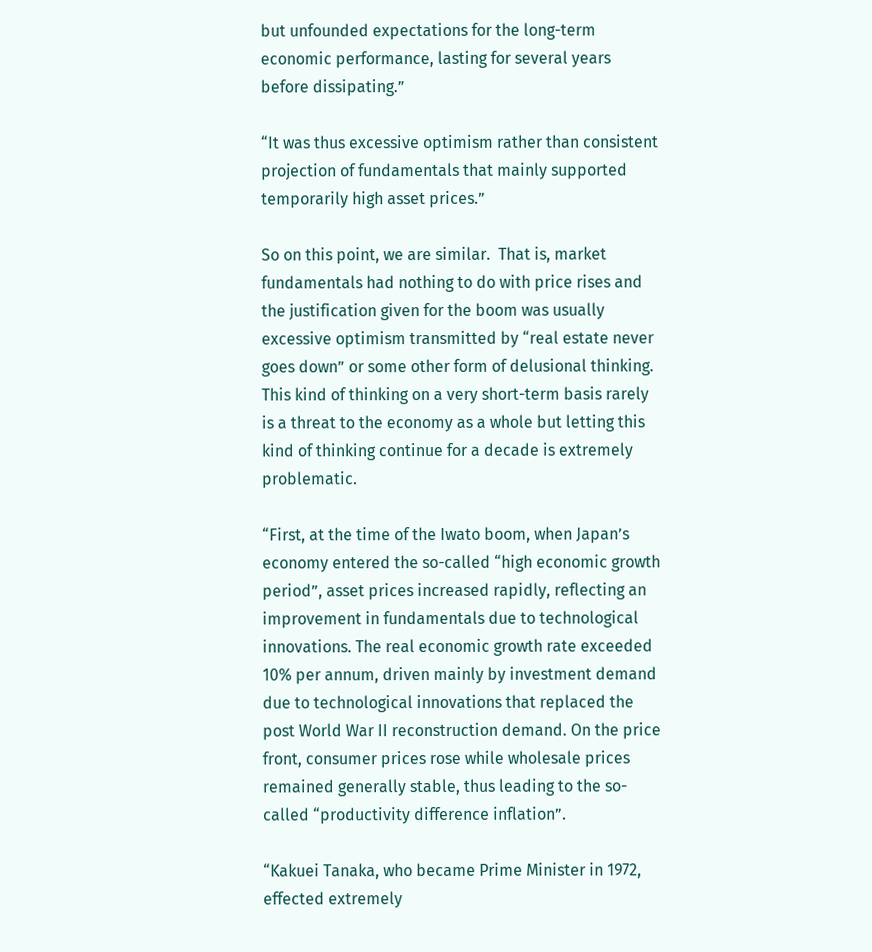but unfounded expectations for the long-term economic performance, lasting for several years before dissipating.”

“It was thus excessive optimism rather than consistent projection of fundamentals that mainly supported temporarily high asset prices.”

So on this point, we are similar.  That is, market fundamentals had nothing to do with price rises and the justification given for the boom was usually excessive optimism transmitted by “real estate never goes down” or some other form of delusional thinking.  This kind of thinking on a very short-term basis rarely is a threat to the economy as a whole but letting this kind of thinking continue for a decade is extremely problematic.

“First, at the time of the Iwato boom, when Japan’s economy entered the so-called “high economic growth period”, asset prices increased rapidly, reflecting an improvement in fundamentals due to technological innovations. The real economic growth rate exceeded 10% per annum, driven mainly by investment demand due to technological innovations that replaced the post World War II reconstruction demand. On the price front, consumer prices rose while wholesale prices remained generally stable, thus leading to the so-called “productivity difference inflation”.

“Kakuei Tanaka, who became Prime Minister in 1972, effected extremely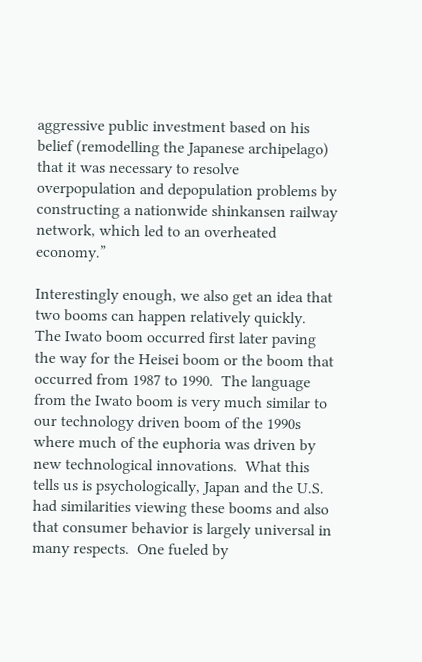aggressive public investment based on his belief (remodelling the Japanese archipelago) that it was necessary to resolve overpopulation and depopulation problems by constructing a nationwide shinkansen railway network, which led to an overheated economy.”

Interestingly enough, we also get an idea that two booms can happen relatively quickly.  The Iwato boom occurred first later paving the way for the Heisei boom or the boom that occurred from 1987 to 1990.  The language from the Iwato boom is very much similar to our technology driven boom of the 1990s where much of the euphoria was driven by new technological innovations.  What this tells us is psychologically, Japan and the U.S. had similarities viewing these booms and also that consumer behavior is largely universal in many respects.  One fueled by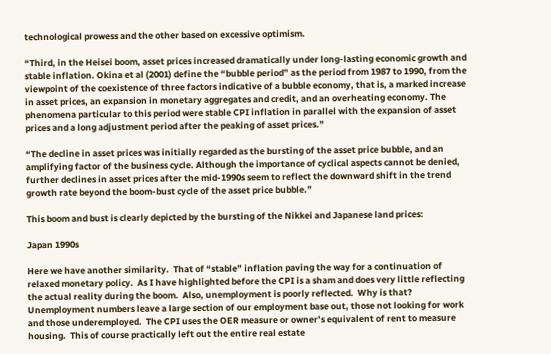technological prowess and the other based on excessive optimism.

“Third, in the Heisei boom, asset prices increased dramatically under long-lasting economic growth and stable inflation. Okina et al (2001) define the “bubble period” as the period from 1987 to 1990, from the viewpoint of the coexistence of three factors indicative of a bubble economy, that is, a marked increase in asset prices, an expansion in monetary aggregates and credit, and an overheating economy. The phenomena particular to this period were stable CPI inflation in parallel with the expansion of asset prices and a long adjustment period after the peaking of asset prices.”

“The decline in asset prices was initially regarded as the bursting of the asset price bubble, and an amplifying factor of the business cycle. Although the importance of cyclical aspects cannot be denied, further declines in asset prices after the mid-1990s seem to reflect the downward shift in the trend growth rate beyond the boom-bust cycle of the asset price bubble.”

This boom and bust is clearly depicted by the bursting of the Nikkei and Japanese land prices:

Japan 1990s

Here we have another similarity.  That of “stable” inflation paving the way for a continuation of relaxed monetary policy.  As I have highlighted before the CPI is a sham and does very little reflecting the actual reality during the boom.  Also, unemployment is poorly reflected.  Why is that?  Unemployment numbers leave a large section of our employment base out, those not looking for work and those underemployed.  The CPI uses the OER measure or owner’s equivalent of rent to measure housing.  This of course practically left out the entire real estate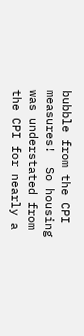bubble from the CPI measures!  So housing was understated from the CPI for nearly a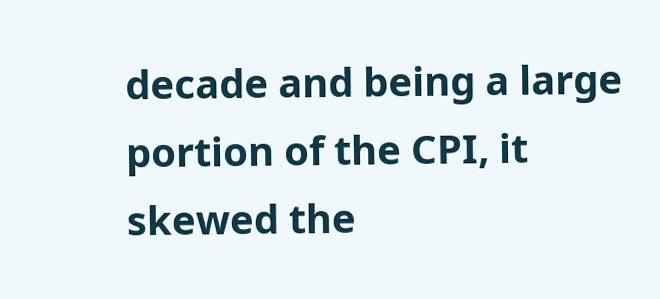decade and being a large portion of the CPI, it skewed the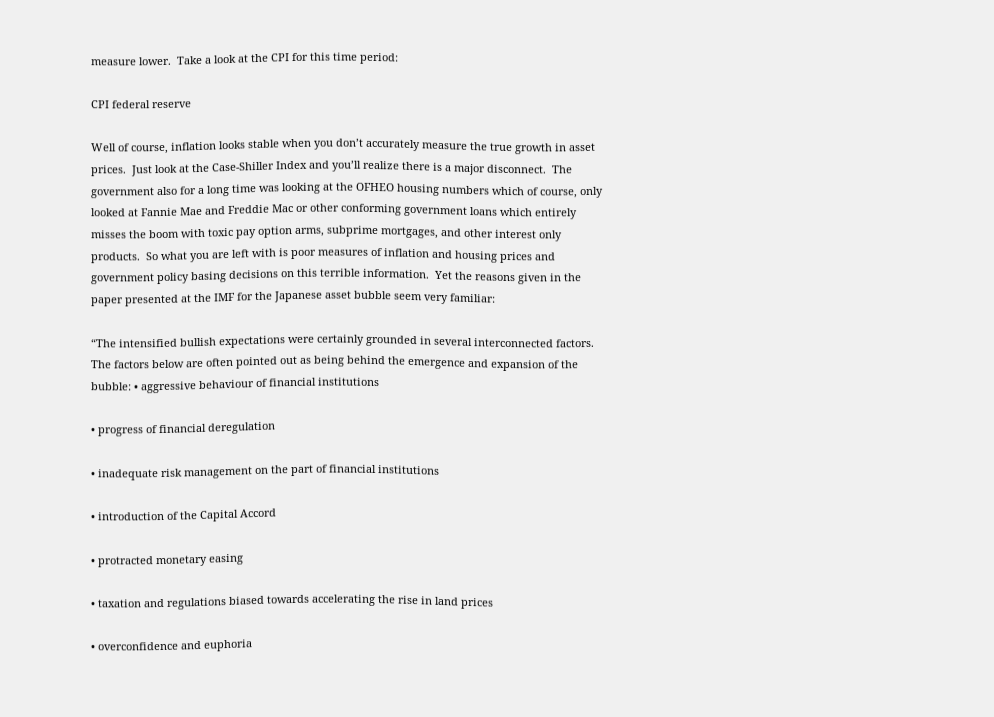measure lower.  Take a look at the CPI for this time period:

CPI federal reserve

Well of course, inflation looks stable when you don’t accurately measure the true growth in asset prices.  Just look at the Case-Shiller Index and you’ll realize there is a major disconnect.  The government also for a long time was looking at the OFHEO housing numbers which of course, only looked at Fannie Mae and Freddie Mac or other conforming government loans which entirely misses the boom with toxic pay option arms, subprime mortgages, and other interest only products.  So what you are left with is poor measures of inflation and housing prices and government policy basing decisions on this terrible information.  Yet the reasons given in the paper presented at the IMF for the Japanese asset bubble seem very familiar:

“The intensified bullish expectations were certainly grounded in several interconnected factors. The factors below are often pointed out as being behind the emergence and expansion of the bubble: • aggressive behaviour of financial institutions

• progress of financial deregulation

• inadequate risk management on the part of financial institutions

• introduction of the Capital Accord

• protracted monetary easing

• taxation and regulations biased towards accelerating the rise in land prices

• overconfidence and euphoria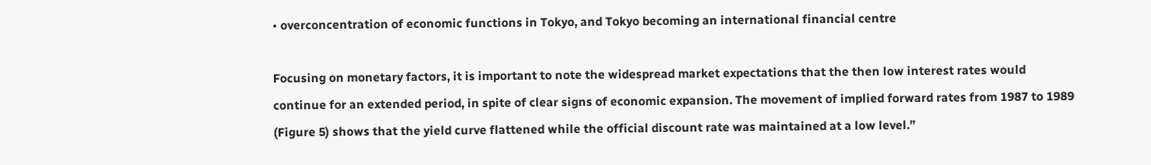• overconcentration of economic functions in Tokyo, and Tokyo becoming an international financial centre

Focusing on monetary factors, it is important to note the widespread market expectations that the then low interest rates would continue for an extended period, in spite of clear signs of economic expansion. The movement of implied forward rates from 1987 to 1989 (Figure 5) shows that the yield curve flattened while the official discount rate was maintained at a low level.”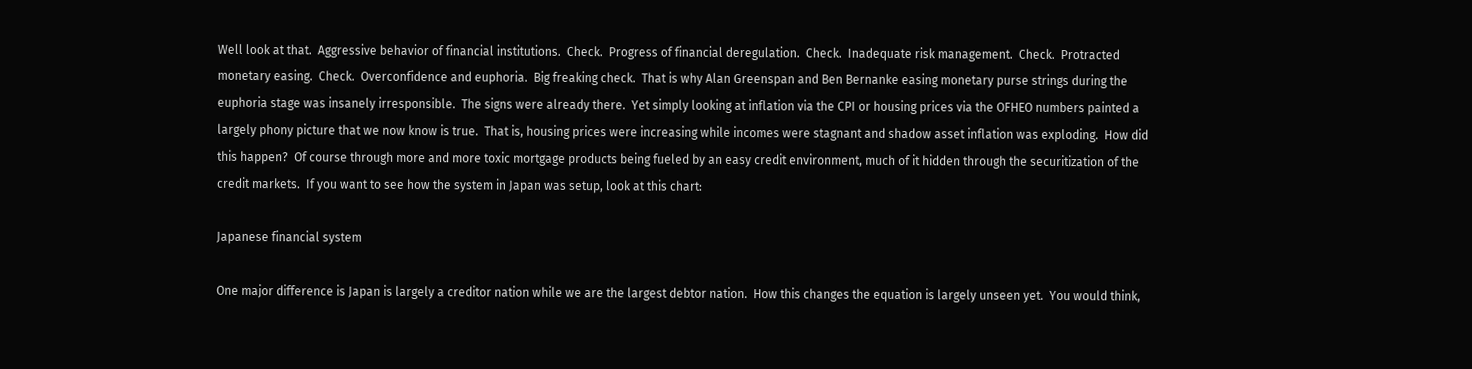Well look at that.  Aggressive behavior of financial institutions.  Check.  Progress of financial deregulation.  Check.  Inadequate risk management.  Check.  Protracted monetary easing.  Check.  Overconfidence and euphoria.  Big freaking check.  That is why Alan Greenspan and Ben Bernanke easing monetary purse strings during the euphoria stage was insanely irresponsible.  The signs were already there.  Yet simply looking at inflation via the CPI or housing prices via the OFHEO numbers painted a largely phony picture that we now know is true.  That is, housing prices were increasing while incomes were stagnant and shadow asset inflation was exploding.  How did this happen?  Of course through more and more toxic mortgage products being fueled by an easy credit environment, much of it hidden through the securitization of the credit markets.  If you want to see how the system in Japan was setup, look at this chart:

Japanese financial system

One major difference is Japan is largely a creditor nation while we are the largest debtor nation.  How this changes the equation is largely unseen yet.  You would think,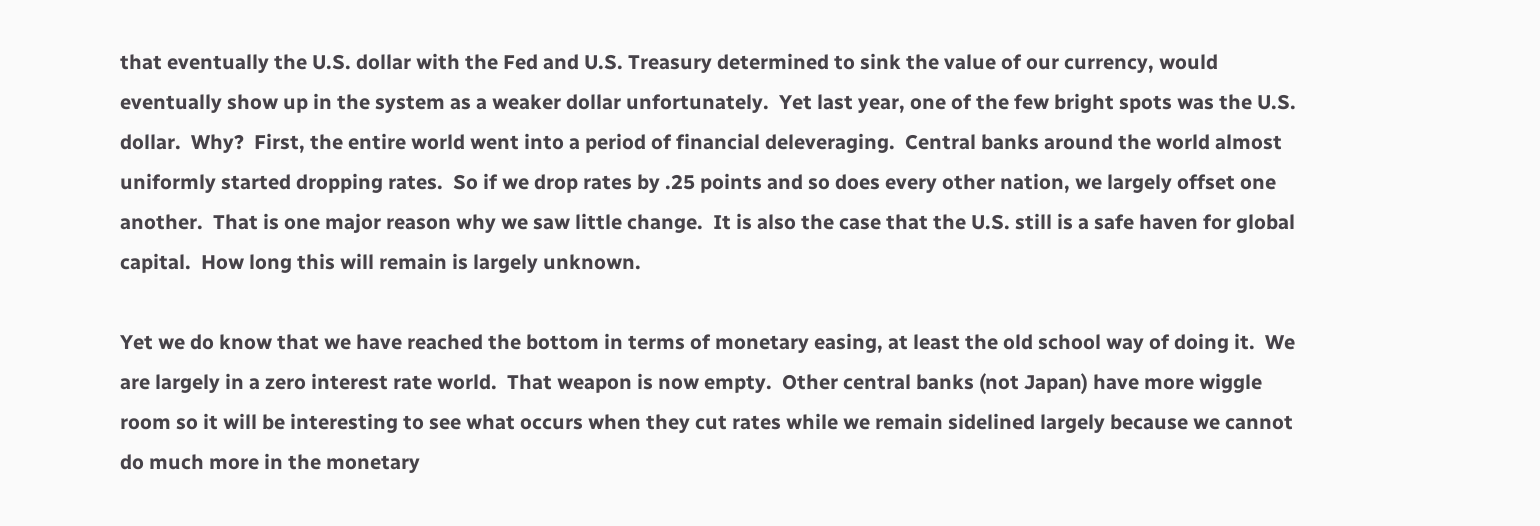that eventually the U.S. dollar with the Fed and U.S. Treasury determined to sink the value of our currency, would eventually show up in the system as a weaker dollar unfortunately.  Yet last year, one of the few bright spots was the U.S. dollar.  Why?  First, the entire world went into a period of financial deleveraging.  Central banks around the world almost uniformly started dropping rates.  So if we drop rates by .25 points and so does every other nation, we largely offset one another.  That is one major reason why we saw little change.  It is also the case that the U.S. still is a safe haven for global capital.  How long this will remain is largely unknown.

Yet we do know that we have reached the bottom in terms of monetary easing, at least the old school way of doing it.  We are largely in a zero interest rate world.  That weapon is now empty.  Other central banks (not Japan) have more wiggle room so it will be interesting to see what occurs when they cut rates while we remain sidelined largely because we cannot do much more in the monetary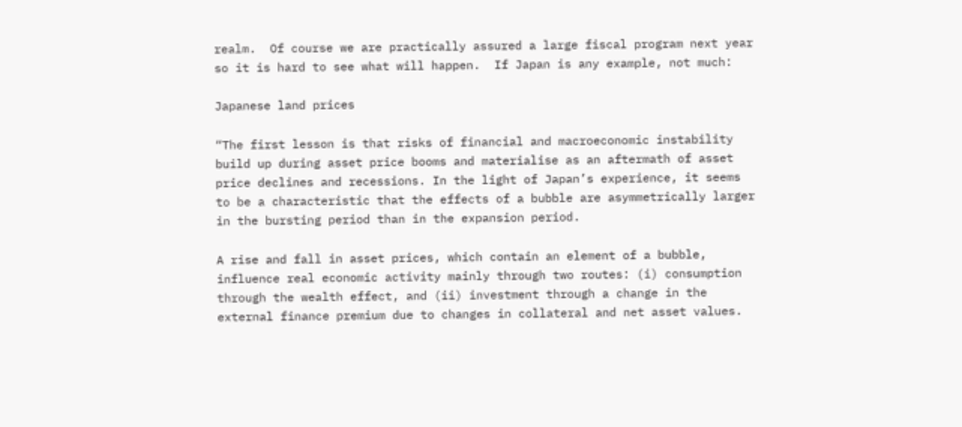realm.  Of course we are practically assured a large fiscal program next year so it is hard to see what will happen.  If Japan is any example, not much:

Japanese land prices

“The first lesson is that risks of financial and macroeconomic instability build up during asset price booms and materialise as an aftermath of asset price declines and recessions. In the light of Japan’s experience, it seems to be a characteristic that the effects of a bubble are asymmetrically larger in the bursting period than in the expansion period.

A rise and fall in asset prices, which contain an element of a bubble, influence real economic activity mainly through two routes: (i) consumption through the wealth effect, and (ii) investment through a change in the external finance premium due to changes in collateral and net asset values.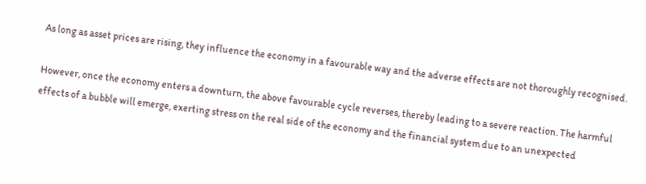As long as asset prices are rising, they influence the economy in a favourable way and the adverse effects are not thoroughly recognised.

However, once the economy enters a downturn, the above favourable cycle reverses, thereby leading to a severe reaction. The harmful effects of a bubble will emerge, exerting stress on the real side of the economy and the financial system due to an unexpected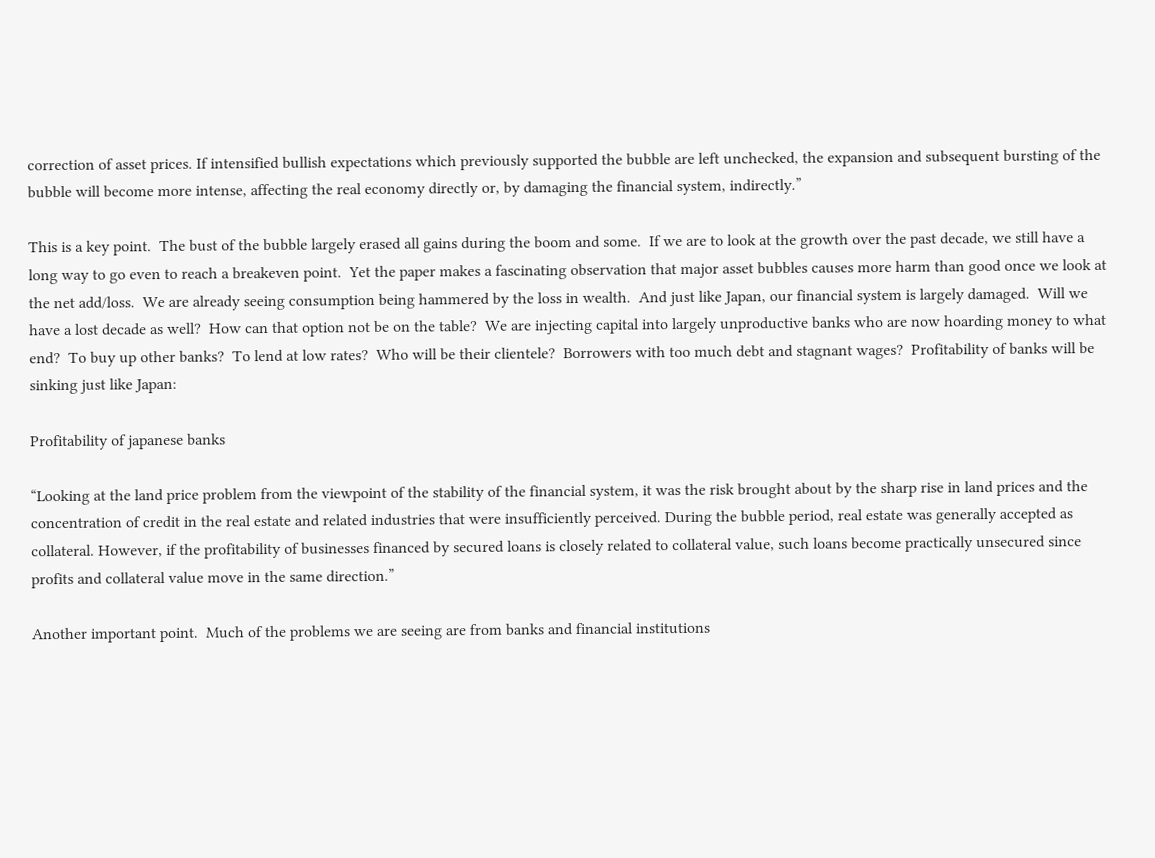correction of asset prices. If intensified bullish expectations which previously supported the bubble are left unchecked, the expansion and subsequent bursting of the bubble will become more intense, affecting the real economy directly or, by damaging the financial system, indirectly.”

This is a key point.  The bust of the bubble largely erased all gains during the boom and some.  If we are to look at the growth over the past decade, we still have a long way to go even to reach a breakeven point.  Yet the paper makes a fascinating observation that major asset bubbles causes more harm than good once we look at the net add/loss.  We are already seeing consumption being hammered by the loss in wealth.  And just like Japan, our financial system is largely damaged.  Will we have a lost decade as well?  How can that option not be on the table?  We are injecting capital into largely unproductive banks who are now hoarding money to what end?  To buy up other banks?  To lend at low rates?  Who will be their clientele?  Borrowers with too much debt and stagnant wages?  Profitability of banks will be sinking just like Japan:

Profitability of japanese banks

“Looking at the land price problem from the viewpoint of the stability of the financial system, it was the risk brought about by the sharp rise in land prices and the concentration of credit in the real estate and related industries that were insufficiently perceived. During the bubble period, real estate was generally accepted as collateral. However, if the profitability of businesses financed by secured loans is closely related to collateral value, such loans become practically unsecured since profits and collateral value move in the same direction.”

Another important point.  Much of the problems we are seeing are from banks and financial institutions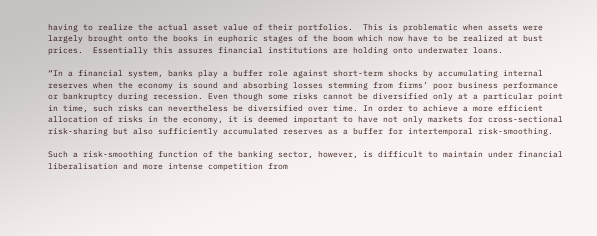having to realize the actual asset value of their portfolios.  This is problematic when assets were largely brought onto the books in euphoric stages of the boom which now have to be realized at bust prices.  Essentially this assures financial institutions are holding onto underwater loans.

“In a financial system, banks play a buffer role against short-term shocks by accumulating internal reserves when the economy is sound and absorbing losses stemming from firms’ poor business performance or bankruptcy during recession. Even though some risks cannot be diversified only at a particular point in time, such risks can nevertheless be diversified over time. In order to achieve a more efficient allocation of risks in the economy, it is deemed important to have not only markets for cross-sectional risk-sharing but also sufficiently accumulated reserves as a buffer for intertemporal risk-smoothing.

Such a risk-smoothing function of the banking sector, however, is difficult to maintain under financial liberalisation and more intense competition from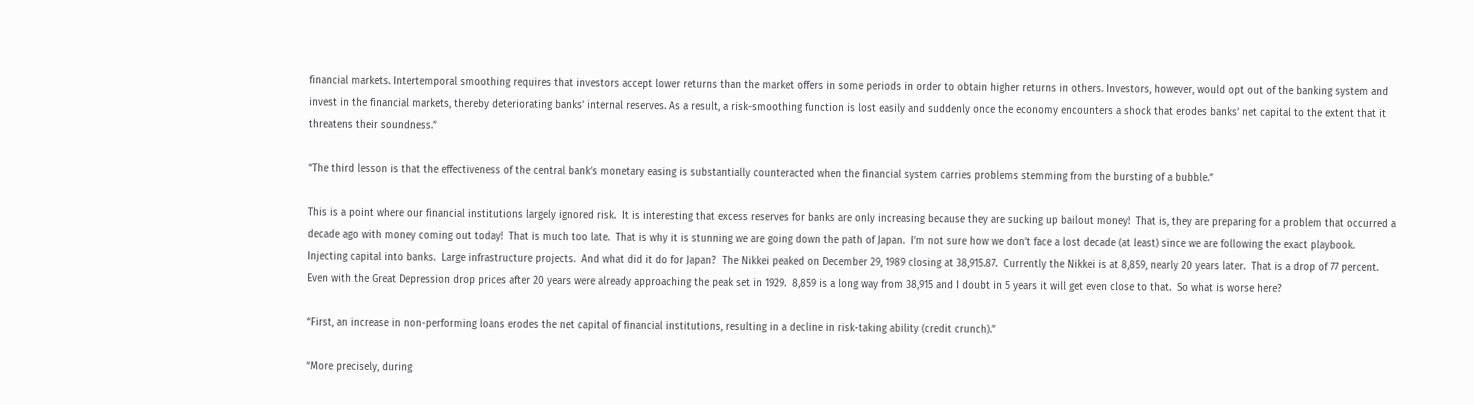financial markets. Intertemporal smoothing requires that investors accept lower returns than the market offers in some periods in order to obtain higher returns in others. Investors, however, would opt out of the banking system and invest in the financial markets, thereby deteriorating banks’ internal reserves. As a result, a risk-smoothing function is lost easily and suddenly once the economy encounters a shock that erodes banks’ net capital to the extent that it threatens their soundness.”

“The third lesson is that the effectiveness of the central bank’s monetary easing is substantially counteracted when the financial system carries problems stemming from the bursting of a bubble.”

This is a point where our financial institutions largely ignored risk.  It is interesting that excess reserves for banks are only increasing because they are sucking up bailout money!  That is, they are preparing for a problem that occurred a decade ago with money coming out today!  That is much too late.  That is why it is stunning we are going down the path of Japan.  I’m not sure how we don’t face a lost decade (at least) since we are following the exact playbook.  Injecting capital into banks.  Large infrastructure projects.  And what did it do for Japan?  The Nikkei peaked on December 29, 1989 closing at 38,915.87.  Currently the Nikkei is at 8,859, nearly 20 years later.  That is a drop of 77 percent.  Even with the Great Depression drop prices after 20 years were already approaching the peak set in 1929.  8,859 is a long way from 38,915 and I doubt in 5 years it will get even close to that.  So what is worse here?

“First, an increase in non-performing loans erodes the net capital of financial institutions, resulting in a decline in risk-taking ability (credit crunch).”

“More precisely, during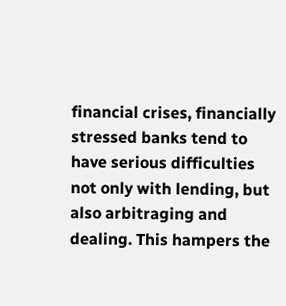financial crises, financially stressed banks tend to have serious difficulties not only with lending, but also arbitraging and dealing. This hampers the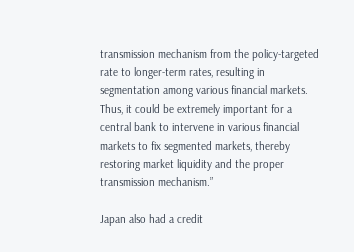transmission mechanism from the policy-targeted rate to longer-term rates, resulting in segmentation among various financial markets. Thus, it could be extremely important for a central bank to intervene in various financial markets to fix segmented markets, thereby restoring market liquidity and the proper transmission mechanism.”

Japan also had a credit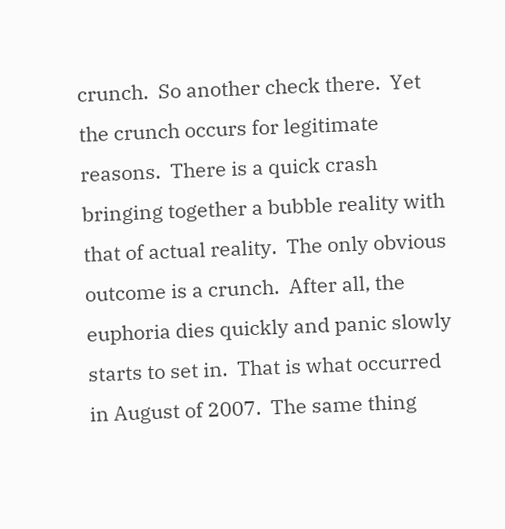crunch.  So another check there.  Yet the crunch occurs for legitimate reasons.  There is a quick crash bringing together a bubble reality with that of actual reality.  The only obvious outcome is a crunch.  After all, the euphoria dies quickly and panic slowly starts to set in.  That is what occurred in August of 2007.  The same thing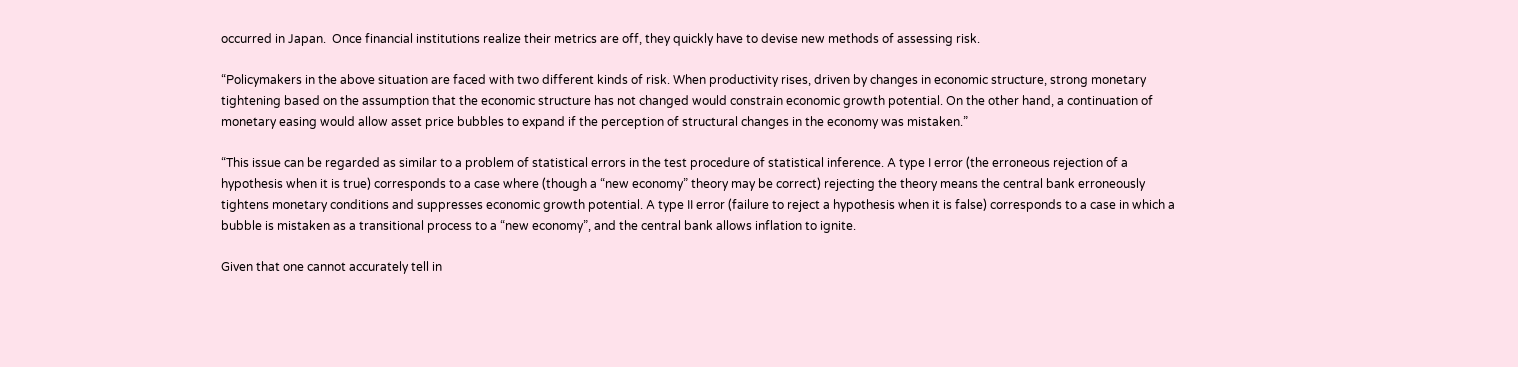occurred in Japan.  Once financial institutions realize their metrics are off, they quickly have to devise new methods of assessing risk.

“Policymakers in the above situation are faced with two different kinds of risk. When productivity rises, driven by changes in economic structure, strong monetary tightening based on the assumption that the economic structure has not changed would constrain economic growth potential. On the other hand, a continuation of monetary easing would allow asset price bubbles to expand if the perception of structural changes in the economy was mistaken.”

“This issue can be regarded as similar to a problem of statistical errors in the test procedure of statistical inference. A type I error (the erroneous rejection of a hypothesis when it is true) corresponds to a case where (though a “new economy” theory may be correct) rejecting the theory means the central bank erroneously tightens monetary conditions and suppresses economic growth potential. A type II error (failure to reject a hypothesis when it is false) corresponds to a case in which a bubble is mistaken as a transitional process to a “new economy”, and the central bank allows inflation to ignite.

Given that one cannot accurately tell in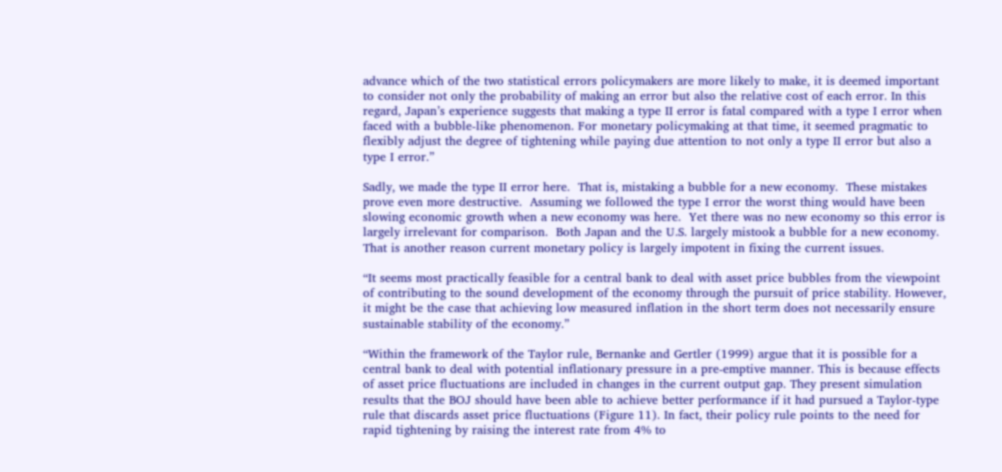advance which of the two statistical errors policymakers are more likely to make, it is deemed important to consider not only the probability of making an error but also the relative cost of each error. In this regard, Japan’s experience suggests that making a type II error is fatal compared with a type I error when faced with a bubble-like phenomenon. For monetary policymaking at that time, it seemed pragmatic to flexibly adjust the degree of tightening while paying due attention to not only a type II error but also a type I error.”

Sadly, we made the type II error here.  That is, mistaking a bubble for a new economy.  These mistakes prove even more destructive.  Assuming we followed the type I error the worst thing would have been slowing economic growth when a new economy was here.  Yet there was no new economy so this error is largely irrelevant for comparison.  Both Japan and the U.S. largely mistook a bubble for a new economy.  That is another reason current monetary policy is largely impotent in fixing the current issues.

“It seems most practically feasible for a central bank to deal with asset price bubbles from the viewpoint of contributing to the sound development of the economy through the pursuit of price stability. However, it might be the case that achieving low measured inflation in the short term does not necessarily ensure sustainable stability of the economy.”

“Within the framework of the Taylor rule, Bernanke and Gertler (1999) argue that it is possible for a central bank to deal with potential inflationary pressure in a pre-emptive manner. This is because effects of asset price fluctuations are included in changes in the current output gap. They present simulation results that the BOJ should have been able to achieve better performance if it had pursued a Taylor-type rule that discards asset price fluctuations (Figure 11). In fact, their policy rule points to the need for rapid tightening by raising the interest rate from 4% to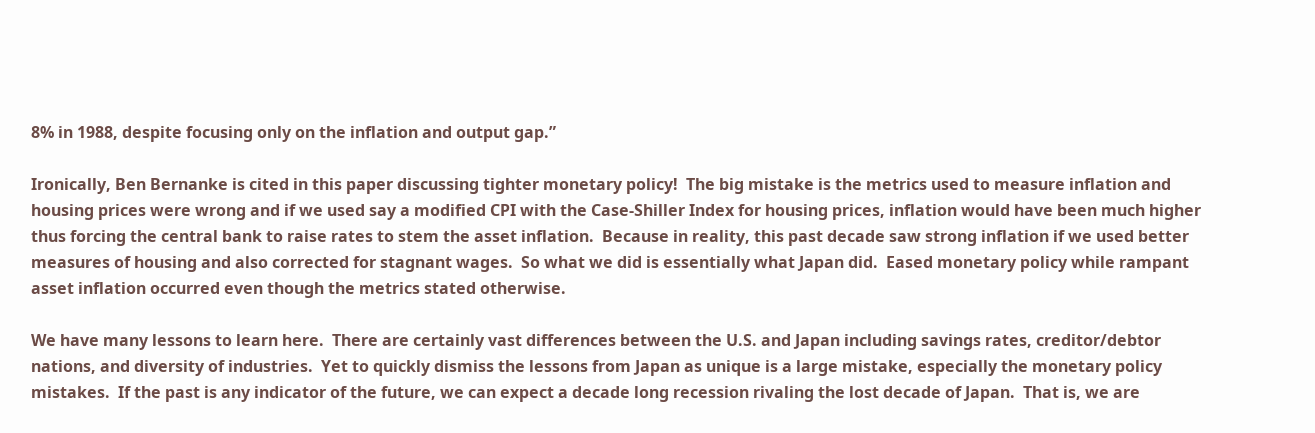8% in 1988, despite focusing only on the inflation and output gap.”

Ironically, Ben Bernanke is cited in this paper discussing tighter monetary policy!  The big mistake is the metrics used to measure inflation and housing prices were wrong and if we used say a modified CPI with the Case-Shiller Index for housing prices, inflation would have been much higher thus forcing the central bank to raise rates to stem the asset inflation.  Because in reality, this past decade saw strong inflation if we used better measures of housing and also corrected for stagnant wages.  So what we did is essentially what Japan did.  Eased monetary policy while rampant asset inflation occurred even though the metrics stated otherwise.

We have many lessons to learn here.  There are certainly vast differences between the U.S. and Japan including savings rates, creditor/debtor nations, and diversity of industries.  Yet to quickly dismiss the lessons from Japan as unique is a large mistake, especially the monetary policy mistakes.  If the past is any indicator of the future, we can expect a decade long recession rivaling the lost decade of Japan.  That is, we are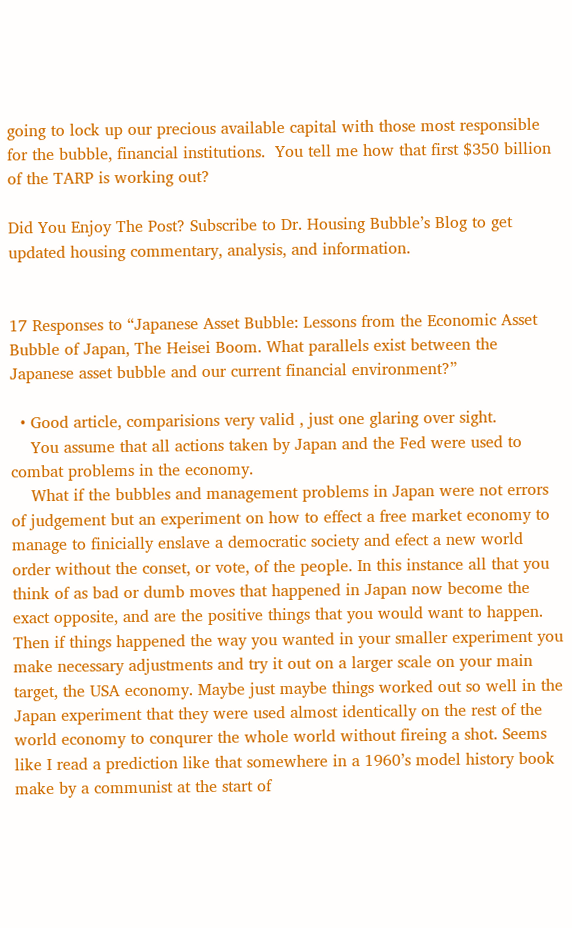going to lock up our precious available capital with those most responsible for the bubble, financial institutions.  You tell me how that first $350 billion of the TARP is working out?

Did You Enjoy The Post? Subscribe to Dr. Housing Bubble’s Blog to get updated housing commentary, analysis, and information.


17 Responses to “Japanese Asset Bubble: Lessons from the Economic Asset Bubble of Japan, The Heisei Boom. What parallels exist between the Japanese asset bubble and our current financial environment?”

  • Good article, comparisions very valid , just one glaring over sight.
    You assume that all actions taken by Japan and the Fed were used to combat problems in the economy.
    What if the bubbles and management problems in Japan were not errors of judgement but an experiment on how to effect a free market economy to manage to finicially enslave a democratic society and efect a new world order without the conset, or vote, of the people. In this instance all that you think of as bad or dumb moves that happened in Japan now become the exact opposite, and are the positive things that you would want to happen. Then if things happened the way you wanted in your smaller experiment you make necessary adjustments and try it out on a larger scale on your main target, the USA economy. Maybe just maybe things worked out so well in the Japan experiment that they were used almost identically on the rest of the world economy to conqurer the whole world without fireing a shot. Seems like I read a prediction like that somewhere in a 1960’s model history book make by a communist at the start of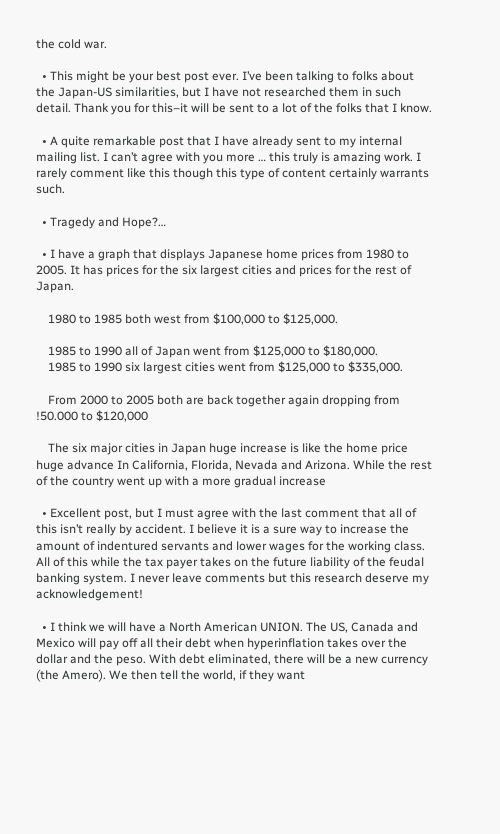the cold war.

  • This might be your best post ever. I’ve been talking to folks about the Japan-US similarities, but I have not researched them in such detail. Thank you for this–it will be sent to a lot of the folks that I know.

  • A quite remarkable post that I have already sent to my internal mailing list. I can’t agree with you more … this truly is amazing work. I rarely comment like this though this type of content certainly warrants such.

  • Tragedy and Hope?…

  • I have a graph that displays Japanese home prices from 1980 to 2005. It has prices for the six largest cities and prices for the rest of Japan.

    1980 to 1985 both west from $100,000 to $125,000.

    1985 to 1990 all of Japan went from $125,000 to $180,000.
    1985 to 1990 six largest cities went from $125,000 to $335,000.

    From 2000 to 2005 both are back together again dropping from !50.000 to $120,000

    The six major cities in Japan huge increase is like the home price huge advance In California, Florida, Nevada and Arizona. While the rest of the country went up with a more gradual increase

  • Excellent post, but I must agree with the last comment that all of this isn’t really by accident. I believe it is a sure way to increase the amount of indentured servants and lower wages for the working class. All of this while the tax payer takes on the future liability of the feudal banking system. I never leave comments but this research deserve my acknowledgement!

  • I think we will have a North American UNION. The US, Canada and Mexico will pay off all their debt when hyperinflation takes over the dollar and the peso. With debt eliminated, there will be a new currency (the Amero). We then tell the world, if they want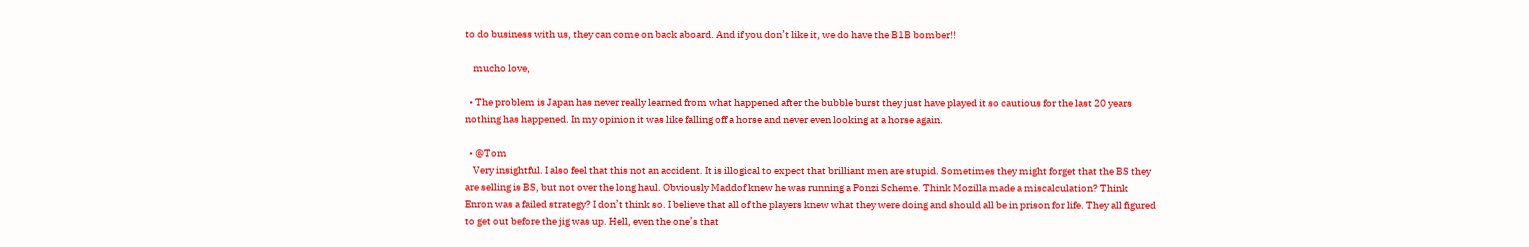to do business with us, they can come on back aboard. And if you don’t like it, we do have the B1B bomber!!

    mucho love,

  • The problem is Japan has never really learned from what happened after the bubble burst they just have played it so cautious for the last 20 years nothing has happened. In my opinion it was like falling off a horse and never even looking at a horse again.

  • @Tom
    Very insightful. I also feel that this not an accident. It is illogical to expect that brilliant men are stupid. Sometimes they might forget that the BS they are selling is BS, but not over the long haul. Obviously Maddof knew he was running a Ponzi Scheme. Think Mozilla made a miscalculation? Think Enron was a failed strategy? I don’t think so. I believe that all of the players knew what they were doing and should all be in prison for life. They all figured to get out before the jig was up. Hell, even the one’s that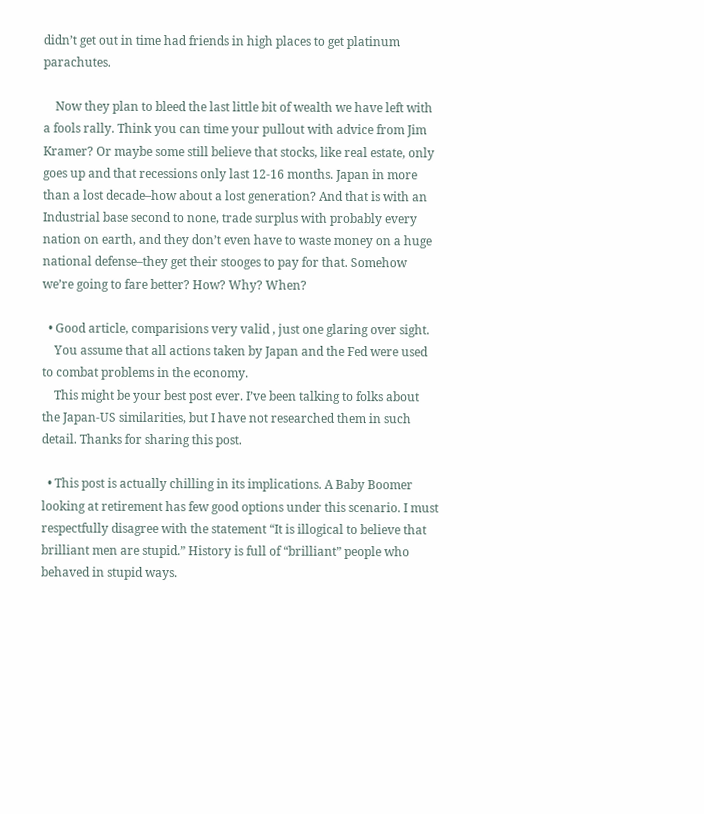didn’t get out in time had friends in high places to get platinum parachutes.

    Now they plan to bleed the last little bit of wealth we have left with a fools rally. Think you can time your pullout with advice from Jim Kramer? Or maybe some still believe that stocks, like real estate, only goes up and that recessions only last 12-16 months. Japan in more than a lost decade–how about a lost generation? And that is with an Industrial base second to none, trade surplus with probably every nation on earth, and they don’t even have to waste money on a huge national defense–they get their stooges to pay for that. Somehow we’re going to fare better? How? Why? When?

  • Good article, comparisions very valid , just one glaring over sight.
    You assume that all actions taken by Japan and the Fed were used to combat problems in the economy.
    This might be your best post ever. I’ve been talking to folks about the Japan-US similarities, but I have not researched them in such detail. Thanks for sharing this post.

  • This post is actually chilling in its implications. A Baby Boomer looking at retirement has few good options under this scenario. I must respectfully disagree with the statement “It is illogical to believe that brilliant men are stupid.” History is full of “brilliant” people who behaved in stupid ways.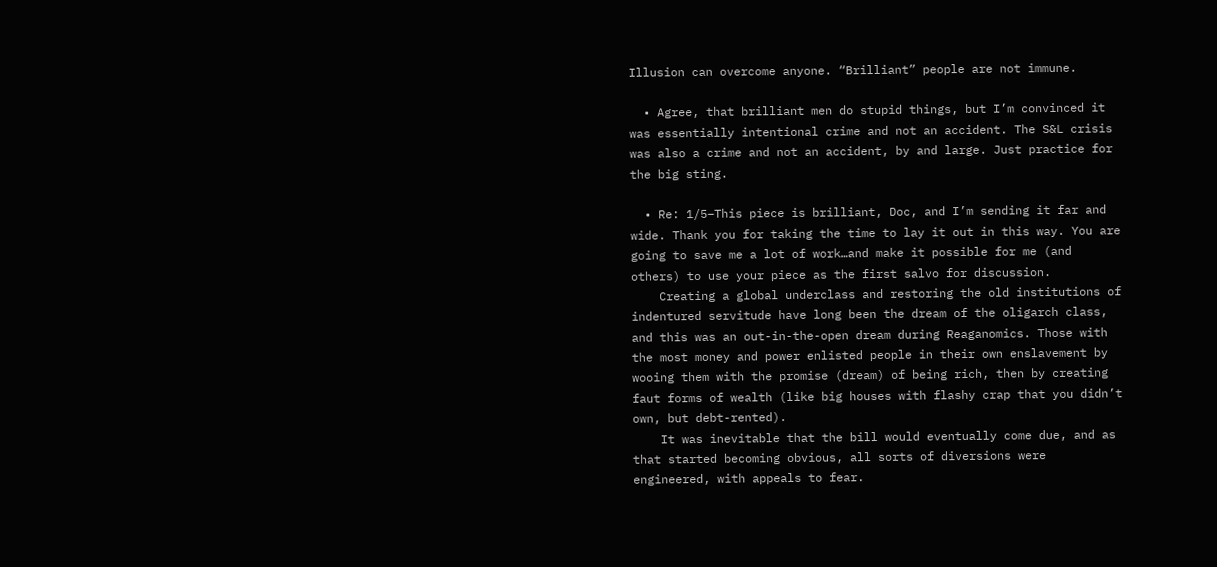Illusion can overcome anyone. “Brilliant” people are not immune.

  • Agree, that brilliant men do stupid things, but I’m convinced it was essentially intentional crime and not an accident. The S&L crisis was also a crime and not an accident, by and large. Just practice for the big sting.

  • Re: 1/5–This piece is brilliant, Doc, and I’m sending it far and wide. Thank you for taking the time to lay it out in this way. You are going to save me a lot of work…and make it possible for me (and others) to use your piece as the first salvo for discussion.
    Creating a global underclass and restoring the old institutions of indentured servitude have long been the dream of the oligarch class, and this was an out-in-the-open dream during Reaganomics. Those with the most money and power enlisted people in their own enslavement by wooing them with the promise (dream) of being rich, then by creating faut forms of wealth (like big houses with flashy crap that you didn’t own, but debt-rented).
    It was inevitable that the bill would eventually come due, and as that started becoming obvious, all sorts of diversions were engineered, with appeals to fear.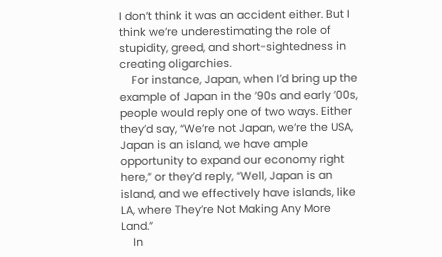I don’t think it was an accident either. But I think we’re underestimating the role of stupidity, greed, and short-sightedness in creating oligarchies.
    For instance, Japan, when I’d bring up the example of Japan in the ’90s and early ’00s, people would reply one of two ways. Either they’d say, “We’re not Japan, we’re the USA, Japan is an island, we have ample opportunity to expand our economy right here,” or they’d reply, “Well, Japan is an island, and we effectively have islands, like LA, where They’re Not Making Any More Land.”
    In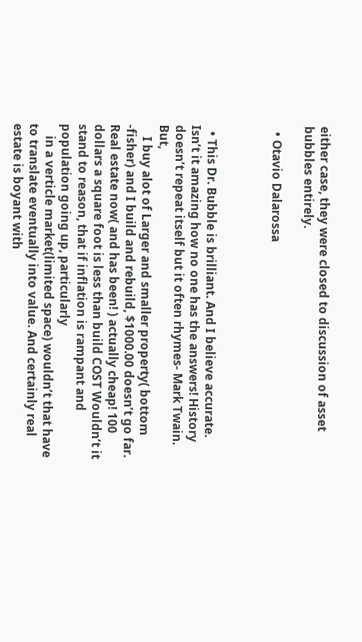either case, they were closed to discussion of asset bubbles entirely.

  • Otavio Dalarossa



  • This Dr. Bubble is brilliant. And I believe accurate. Isn’t it amazing how no one has the answers! History doesn’t repeat itself but it often rhymes- Mark Twain. But,
    I buy alot of Larger and smaller property( bottom -fisher) and I build and rebuild, $1000.00 doesn’t go far. Real estate now( and has been! ) actually cheap! 100 dollars a square foot is less than build COST Wouldn’t it stand to reason, that if inflation is rampant and population going up, particularly
    in a verticle market(limited space) wouldn’t that have to translate eventually into value. And certainly real estate is boyant with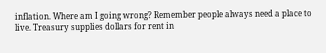inflation. Where am I going wrong? Remember people always need a place to live. Treasury supplies dollars for rent in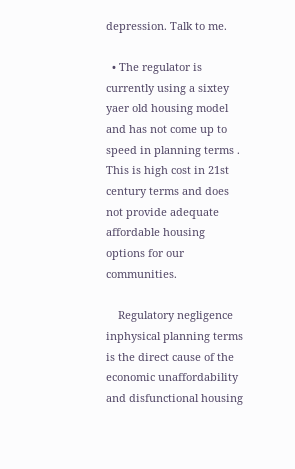depression. Talk to me.

  • The regulator is currently using a sixtey yaer old housing model and has not come up to speed in planning terms . This is high cost in 21st century terms and does not provide adequate affordable housing options for our communities.

    Regulatory negligence inphysical planning terms is the direct cause of the economic unaffordability and disfunctional housing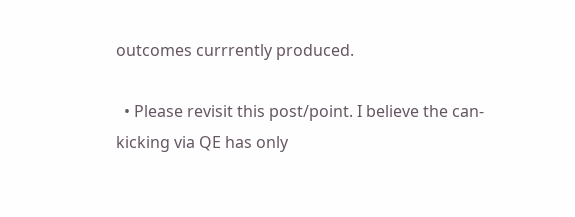outcomes currrently produced.

  • Please revisit this post/point. I believe the can-kicking via QE has only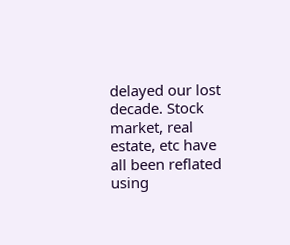delayed our lost decade. Stock market, real estate, etc have all been reflated using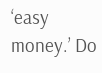‘easy money.’ Do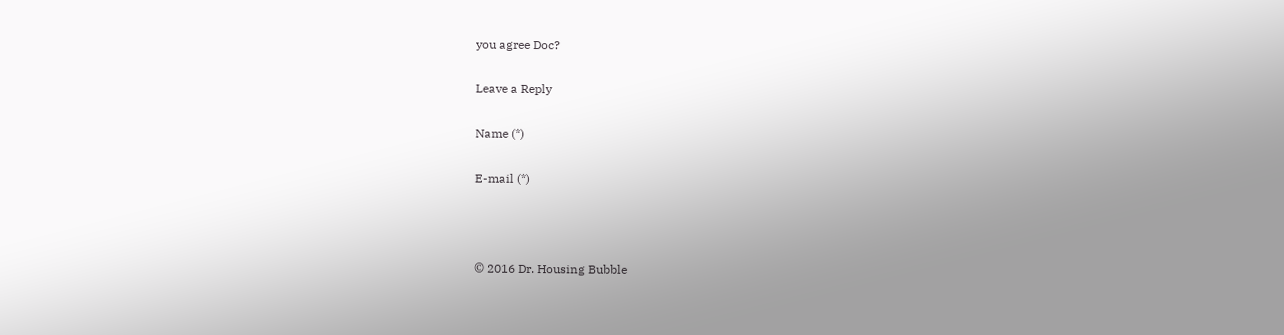you agree Doc?

Leave a Reply

Name (*)

E-mail (*)



© 2016 Dr. Housing Bubble